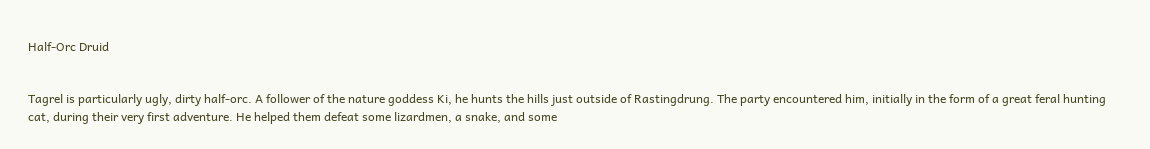Half-Orc Druid


Tagrel is particularly ugly, dirty half-orc. A follower of the nature goddess Ki, he hunts the hills just outside of Rastingdrung. The party encountered him, initially in the form of a great feral hunting cat, during their very first adventure. He helped them defeat some lizardmen, a snake, and some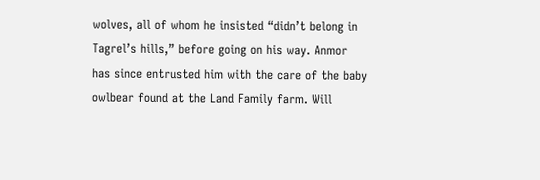wolves, all of whom he insisted “didn’t belong in Tagrel’s hills,” before going on his way. Anmor has since entrusted him with the care of the baby owlbear found at the Land Family farm. Will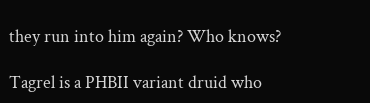they run into him again? Who knows?

Tagrel is a PHBII variant druid who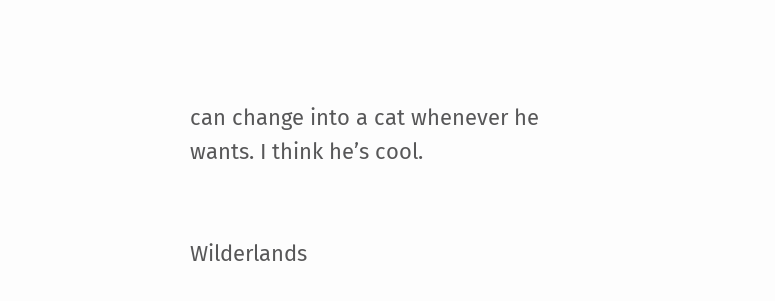can change into a cat whenever he wants. I think he’s cool.


Wilderlands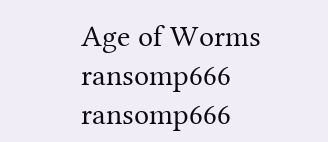Age of Worms ransomp666 ransomp666